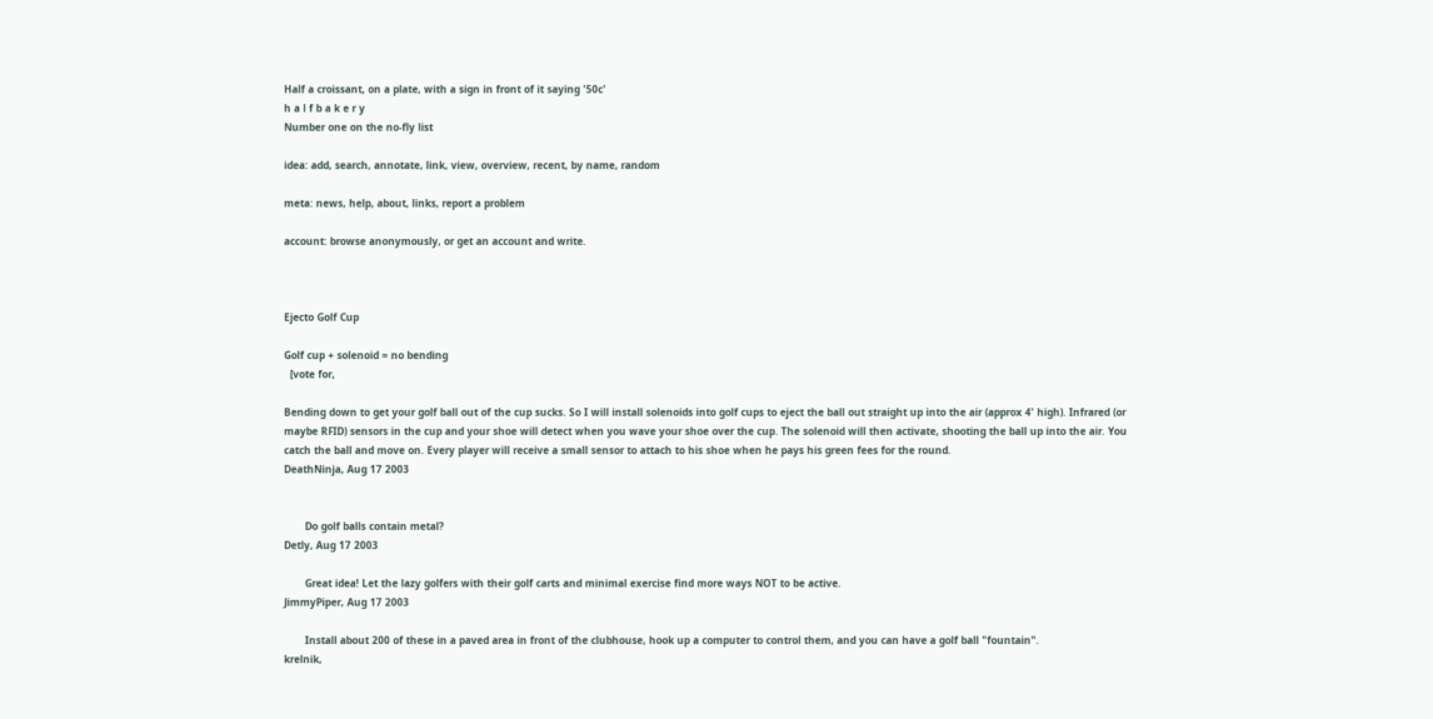Half a croissant, on a plate, with a sign in front of it saying '50c'
h a l f b a k e r y
Number one on the no-fly list

idea: add, search, annotate, link, view, overview, recent, by name, random

meta: news, help, about, links, report a problem

account: browse anonymously, or get an account and write.



Ejecto Golf Cup

Golf cup + solenoid = no bending
  [vote for,

Bending down to get your golf ball out of the cup sucks. So I will install solenoids into golf cups to eject the ball out straight up into the air (approx 4' high). Infrared (or maybe RFID) sensors in the cup and your shoe will detect when you wave your shoe over the cup. The solenoid will then activate, shooting the ball up into the air. You catch the ball and move on. Every player will receive a small sensor to attach to his shoe when he pays his green fees for the round.
DeathNinja, Aug 17 2003


       Do golf balls contain metal?
Detly, Aug 17 2003

       Great idea! Let the lazy golfers with their golf carts and minimal exercise find more ways NOT to be active.
JimmyPiper, Aug 17 2003

       Install about 200 of these in a paved area in front of the clubhouse, hook up a computer to control them, and you can have a golf ball "fountain".
krelnik,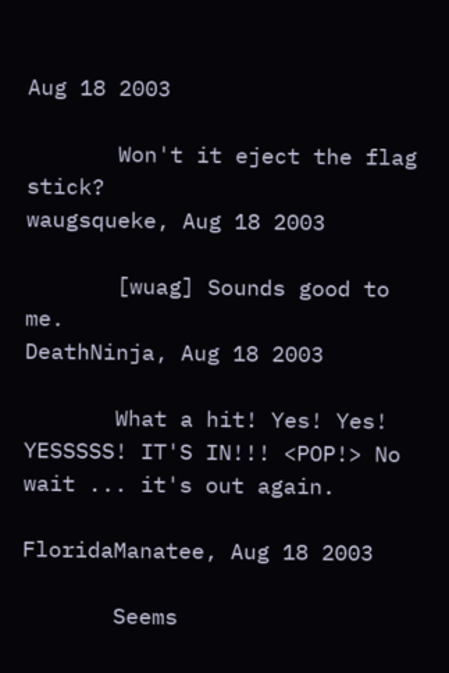Aug 18 2003

       Won't it eject the flag stick?
waugsqueke, Aug 18 2003

       [wuag] Sounds good to me.
DeathNinja, Aug 18 2003

       What a hit! Yes! Yes! YESSSSS! IT'S IN!!! <POP!> No wait ... it's out again.

FloridaManatee, Aug 18 2003

       Seems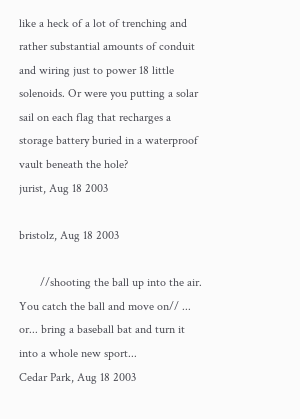like a heck of a lot of trenching and rather substantial amounts of conduit and wiring just to power 18 little solenoids. Or were you putting a solar sail on each flag that recharges a storage battery buried in a waterproof vault beneath the hole?
jurist, Aug 18 2003

bristolz, Aug 18 2003

       //shooting the ball up into the air. You catch the ball and move on// ... or... bring a baseball bat and turn it into a whole new sport...
Cedar Park, Aug 18 2003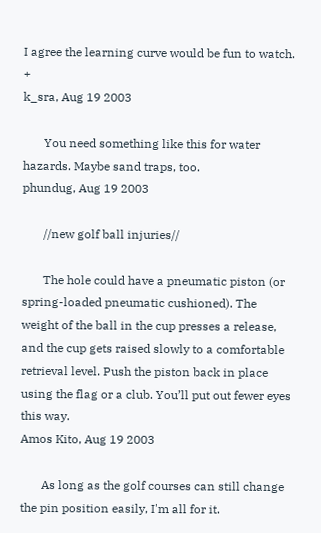I agree the learning curve would be fun to watch. +
k_sra, Aug 19 2003

       You need something like this for water hazards. Maybe sand traps, too.
phundug, Aug 19 2003

       //new golf ball injuries//

       The hole could have a pneumatic piston (or spring-loaded pneumatic cushioned). The weight of the ball in the cup presses a release, and the cup gets raised slowly to a comfortable retrieval level. Push the piston back in place using the flag or a club. You’ll put out fewer eyes this way.
Amos Kito, Aug 19 2003

       As long as the golf courses can still change the pin position easily, I'm all for it.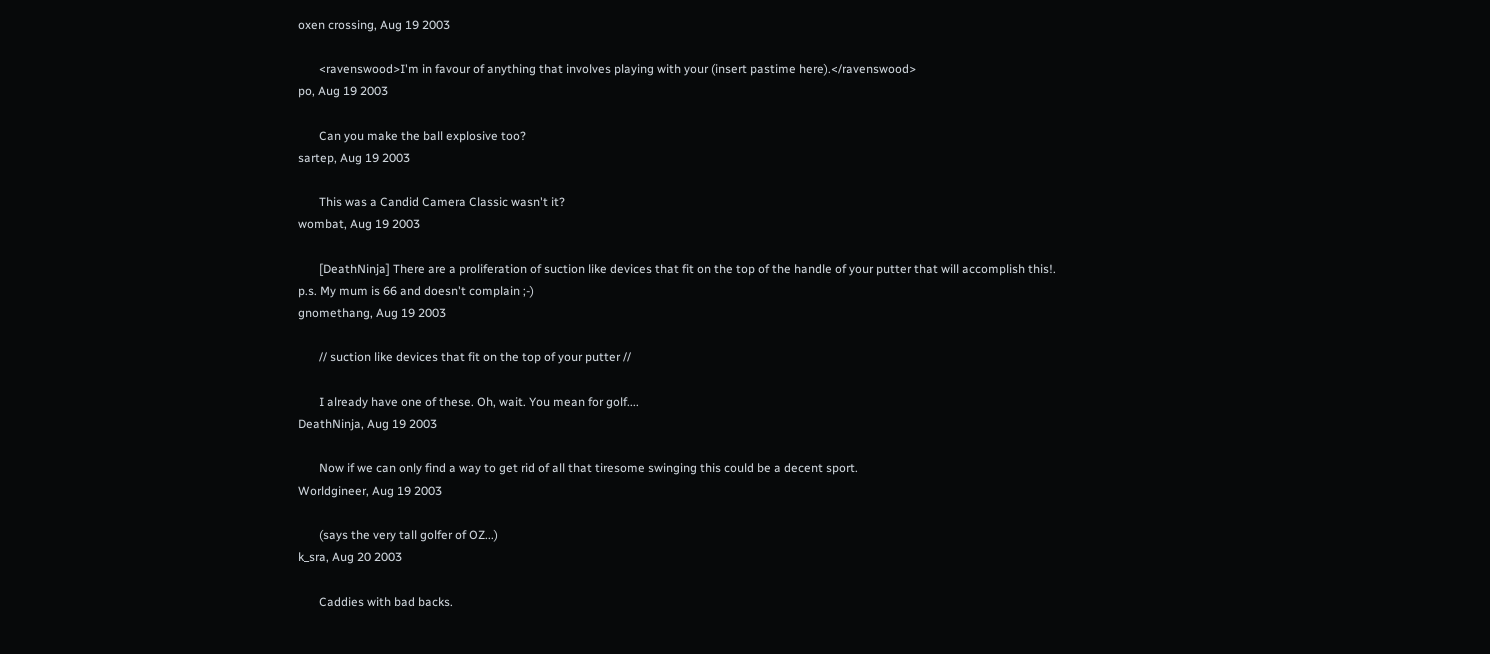oxen crossing, Aug 19 2003

       <ravenswood>I'm in favour of anything that involves playing with your (insert pastime here).</ravenswood>
po, Aug 19 2003

       Can you make the ball explosive too?
sartep, Aug 19 2003

       This was a Candid Camera Classic wasn't it?
wombat, Aug 19 2003

       [DeathNinja] There are a proliferation of suction like devices that fit on the top of the handle of your putter that will accomplish this!.
p.s. My mum is 66 and doesn't complain ;-)
gnomethang, Aug 19 2003

       // suction like devices that fit on the top of your putter //

       I already have one of these. Oh, wait. You mean for golf....
DeathNinja, Aug 19 2003

       Now if we can only find a way to get rid of all that tiresome swinging this could be a decent sport.
Worldgineer, Aug 19 2003

       (says the very tall golfer of OZ...)
k_sra, Aug 20 2003

       Caddies with bad backs.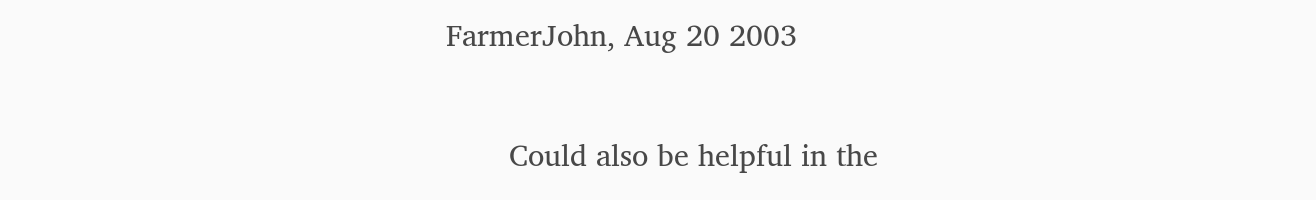FarmerJohn, Aug 20 2003

       Could also be helpful in the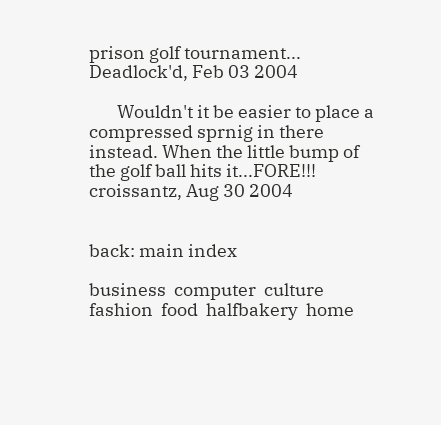prison golf tournament...
Deadlock'd, Feb 03 2004

       Wouldn't it be easier to place a compressed sprnig in there instead. When the little bump of the golf ball hits it...FORE!!!
croissantz, Aug 30 2004


back: main index

business  computer  culture  fashion  food  halfbakery  home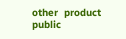other  product  public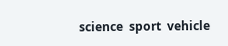science  sport  vehicle